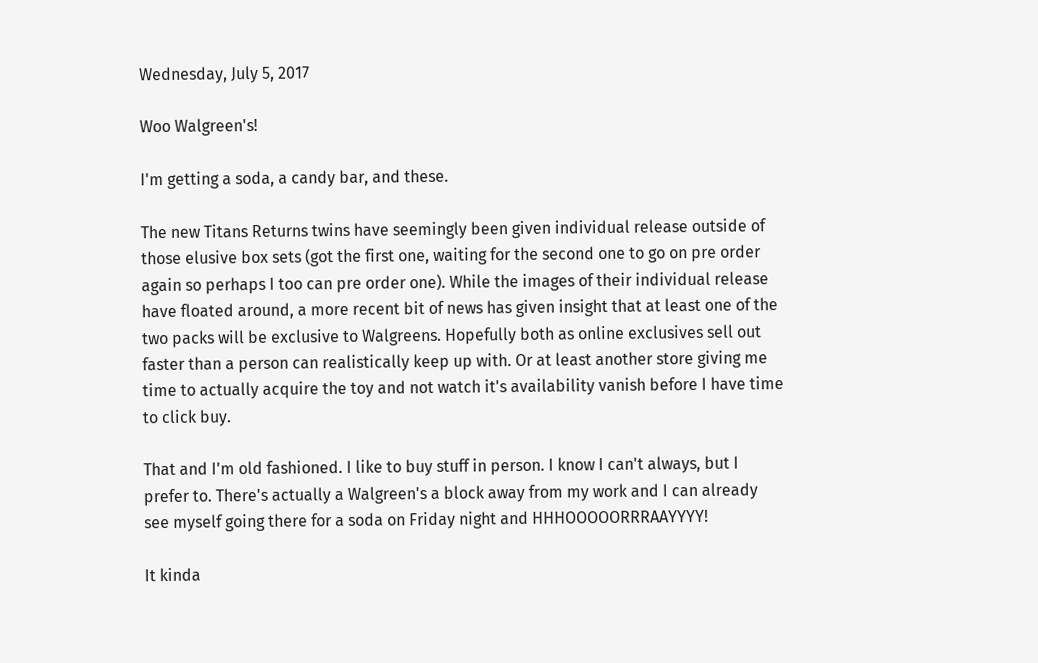Wednesday, July 5, 2017

Woo Walgreen's!

I'm getting a soda, a candy bar, and these.

The new Titans Returns twins have seemingly been given individual release outside of those elusive box sets (got the first one, waiting for the second one to go on pre order again so perhaps I too can pre order one). While the images of their individual release have floated around, a more recent bit of news has given insight that at least one of the two packs will be exclusive to Walgreens. Hopefully both as online exclusives sell out faster than a person can realistically keep up with. Or at least another store giving me time to actually acquire the toy and not watch it's availability vanish before I have time to click buy.

That and I'm old fashioned. I like to buy stuff in person. I know I can't always, but I prefer to. There's actually a Walgreen's a block away from my work and I can already see myself going there for a soda on Friday night and HHHOOOOORRRAAYYYY!

It kinda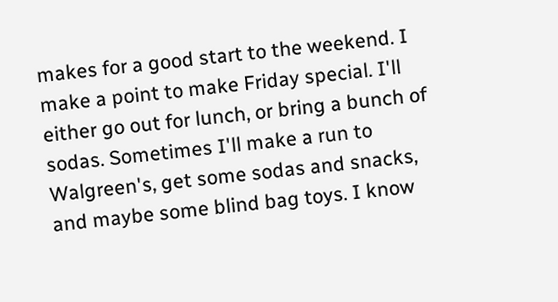makes for a good start to the weekend. I make a point to make Friday special. I'll either go out for lunch, or bring a bunch of sodas. Sometimes I'll make a run to Walgreen's, get some sodas and snacks, and maybe some blind bag toys. I know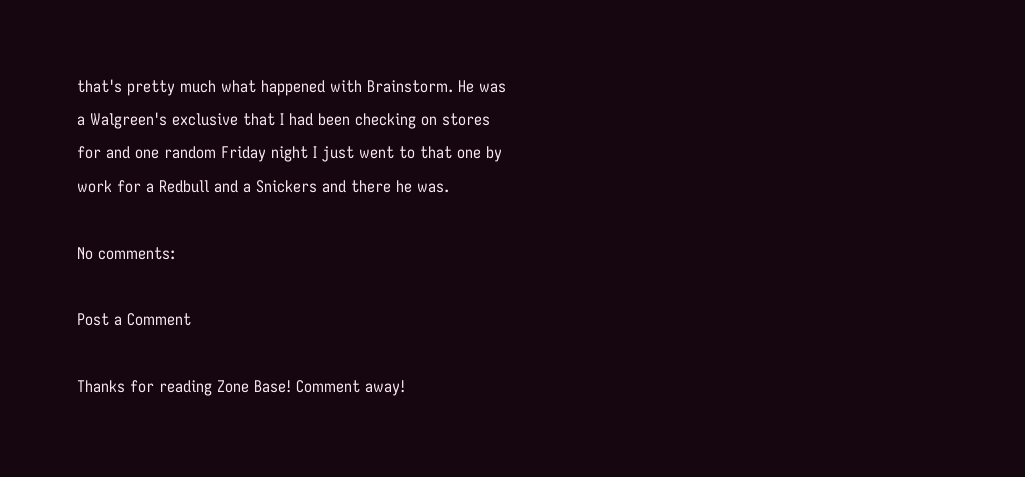that's pretty much what happened with Brainstorm. He was a Walgreen's exclusive that I had been checking on stores for and one random Friday night I just went to that one by work for a Redbull and a Snickers and there he was.

No comments:

Post a Comment

Thanks for reading Zone Base! Comment away!